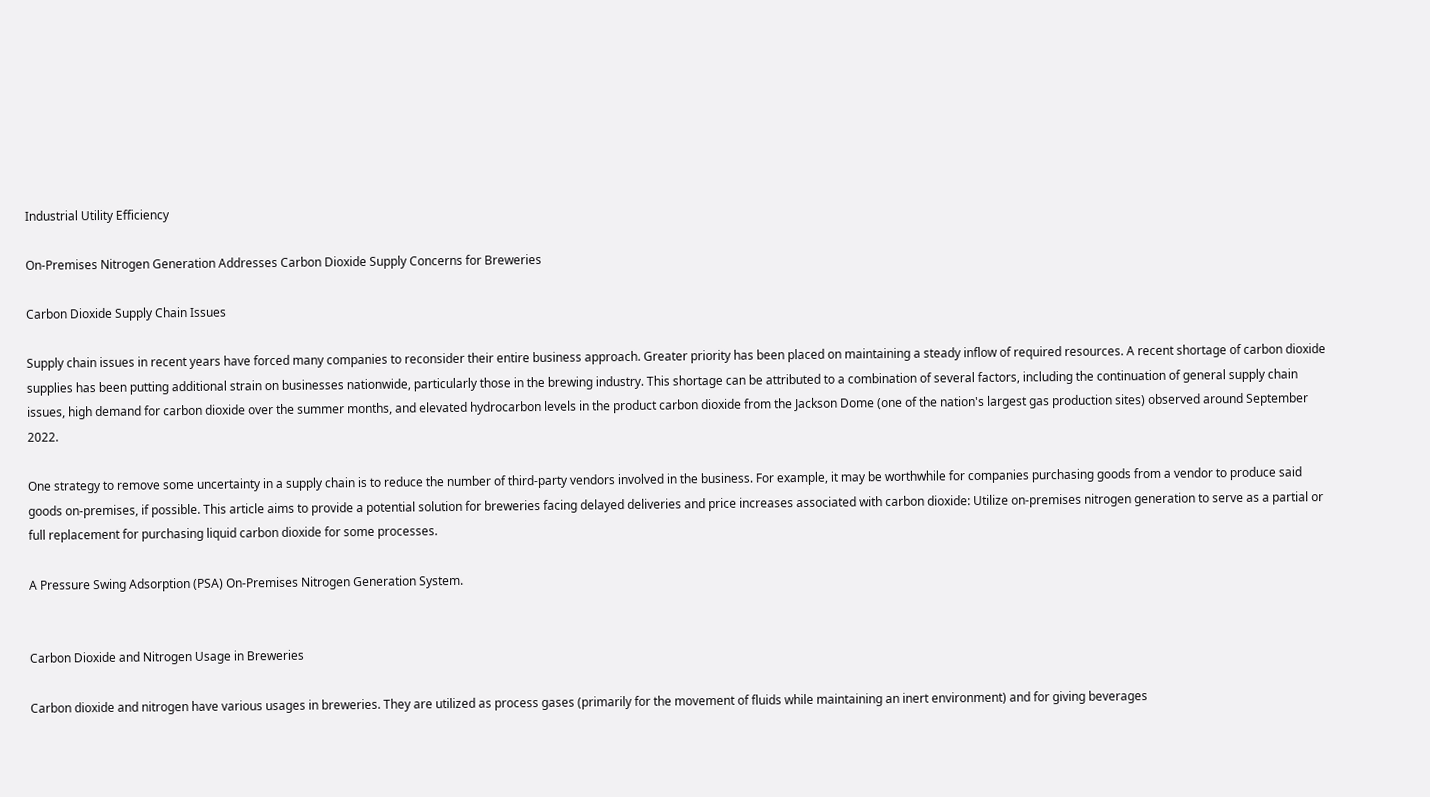Industrial Utility Efficiency

On-Premises Nitrogen Generation Addresses Carbon Dioxide Supply Concerns for Breweries

Carbon Dioxide Supply Chain Issues

Supply chain issues in recent years have forced many companies to reconsider their entire business approach. Greater priority has been placed on maintaining a steady inflow of required resources. A recent shortage of carbon dioxide supplies has been putting additional strain on businesses nationwide, particularly those in the brewing industry. This shortage can be attributed to a combination of several factors, including the continuation of general supply chain issues, high demand for carbon dioxide over the summer months, and elevated hydrocarbon levels in the product carbon dioxide from the Jackson Dome (one of the nation's largest gas production sites) observed around September 2022.

One strategy to remove some uncertainty in a supply chain is to reduce the number of third-party vendors involved in the business. For example, it may be worthwhile for companies purchasing goods from a vendor to produce said goods on-premises, if possible. This article aims to provide a potential solution for breweries facing delayed deliveries and price increases associated with carbon dioxide: Utilize on-premises nitrogen generation to serve as a partial or full replacement for purchasing liquid carbon dioxide for some processes.

A Pressure Swing Adsorption (PSA) On-Premises Nitrogen Generation System.


Carbon Dioxide and Nitrogen Usage in Breweries

Carbon dioxide and nitrogen have various usages in breweries. They are utilized as process gases (primarily for the movement of fluids while maintaining an inert environment) and for giving beverages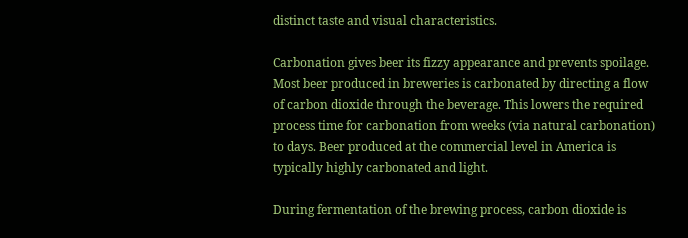distinct taste and visual characteristics.

Carbonation gives beer its fizzy appearance and prevents spoilage. Most beer produced in breweries is carbonated by directing a flow of carbon dioxide through the beverage. This lowers the required process time for carbonation from weeks (via natural carbonation) to days. Beer produced at the commercial level in America is typically highly carbonated and light.

During fermentation of the brewing process, carbon dioxide is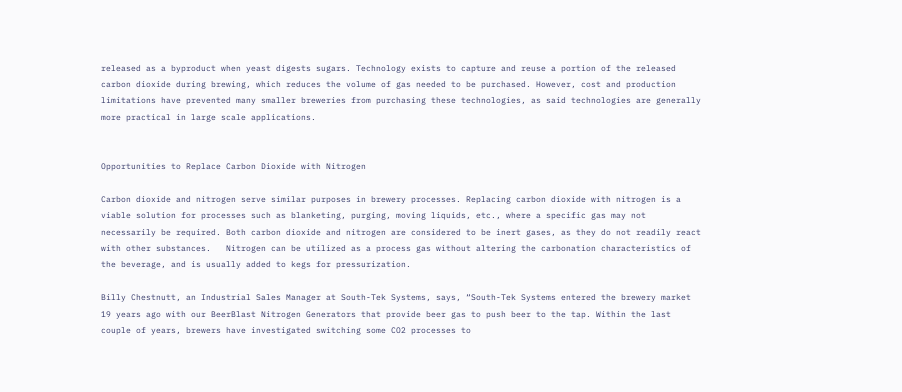released as a byproduct when yeast digests sugars. Technology exists to capture and reuse a portion of the released carbon dioxide during brewing, which reduces the volume of gas needed to be purchased. However, cost and production limitations have prevented many smaller breweries from purchasing these technologies, as said technologies are generally more practical in large scale applications.


Opportunities to Replace Carbon Dioxide with Nitrogen

Carbon dioxide and nitrogen serve similar purposes in brewery processes. Replacing carbon dioxide with nitrogen is a viable solution for processes such as blanketing, purging, moving liquids, etc., where a specific gas may not necessarily be required. Both carbon dioxide and nitrogen are considered to be inert gases, as they do not readily react with other substances.   Nitrogen can be utilized as a process gas without altering the carbonation characteristics of the beverage, and is usually added to kegs for pressurization.

Billy Chestnutt, an Industrial Sales Manager at South-Tek Systems, says, “South-Tek Systems entered the brewery market 19 years ago with our BeerBlast Nitrogen Generators that provide beer gas to push beer to the tap. Within the last couple of years, brewers have investigated switching some CO2 processes to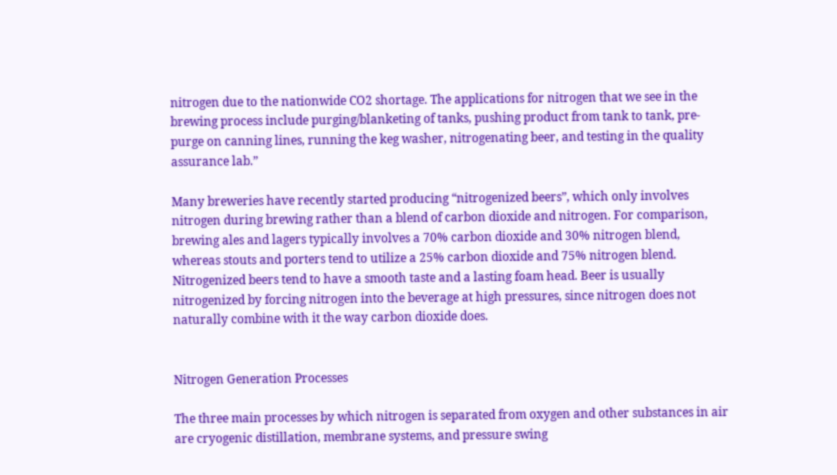nitrogen due to the nationwide CO2 shortage. The applications for nitrogen that we see in the brewing process include purging/blanketing of tanks, pushing product from tank to tank, pre-purge on canning lines, running the keg washer, nitrogenating beer, and testing in the quality assurance lab.”

Many breweries have recently started producing “nitrogenized beers”, which only involves nitrogen during brewing rather than a blend of carbon dioxide and nitrogen. For comparison, brewing ales and lagers typically involves a 70% carbon dioxide and 30% nitrogen blend, whereas stouts and porters tend to utilize a 25% carbon dioxide and 75% nitrogen blend. Nitrogenized beers tend to have a smooth taste and a lasting foam head. Beer is usually nitrogenized by forcing nitrogen into the beverage at high pressures, since nitrogen does not naturally combine with it the way carbon dioxide does.


Nitrogen Generation Processes

The three main processes by which nitrogen is separated from oxygen and other substances in air are cryogenic distillation, membrane systems, and pressure swing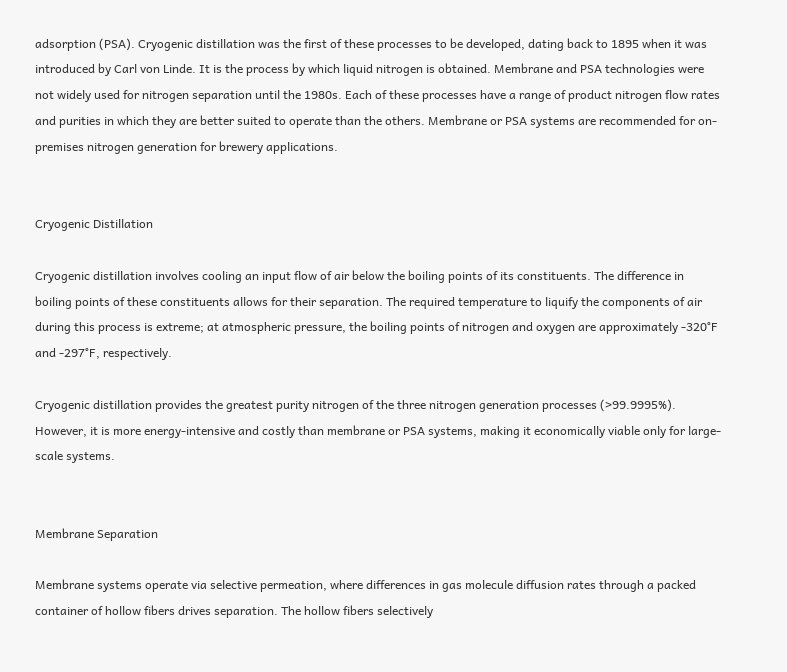adsorption (PSA). Cryogenic distillation was the first of these processes to be developed, dating back to 1895 when it was introduced by Carl von Linde. It is the process by which liquid nitrogen is obtained. Membrane and PSA technologies were not widely used for nitrogen separation until the 1980s. Each of these processes have a range of product nitrogen flow rates and purities in which they are better suited to operate than the others. Membrane or PSA systems are recommended for on-premises nitrogen generation for brewery applications.


Cryogenic Distillation

Cryogenic distillation involves cooling an input flow of air below the boiling points of its constituents. The difference in boiling points of these constituents allows for their separation. The required temperature to liquify the components of air during this process is extreme; at atmospheric pressure, the boiling points of nitrogen and oxygen are approximately -320°F and -297°F, respectively.

Cryogenic distillation provides the greatest purity nitrogen of the three nitrogen generation processes (>99.9995%). However, it is more energy-intensive and costly than membrane or PSA systems, making it economically viable only for large-scale systems.


Membrane Separation

Membrane systems operate via selective permeation, where differences in gas molecule diffusion rates through a packed container of hollow fibers drives separation. The hollow fibers selectively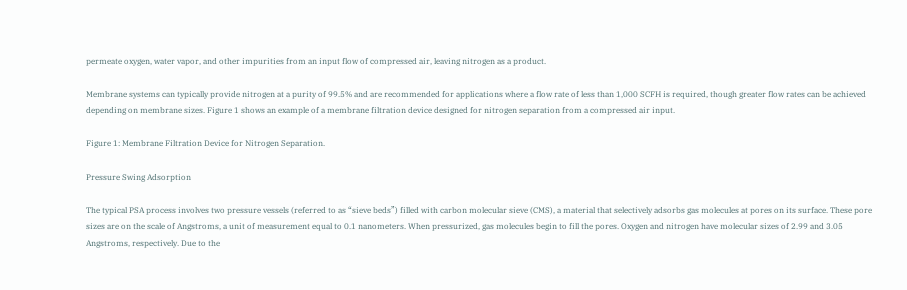permeate oxygen, water vapor, and other impurities from an input flow of compressed air, leaving nitrogen as a product.

Membrane systems can typically provide nitrogen at a purity of 99.5% and are recommended for applications where a flow rate of less than 1,000 SCFH is required, though greater flow rates can be achieved depending on membrane sizes. Figure 1 shows an example of a membrane filtration device designed for nitrogen separation from a compressed air input.

Figure 1: Membrane Filtration Device for Nitrogen Separation.

Pressure Swing Adsorption

The typical PSA process involves two pressure vessels (referred to as “sieve beds”) filled with carbon molecular sieve (CMS), a material that selectively adsorbs gas molecules at pores on its surface. These pore sizes are on the scale of Angstroms, a unit of measurement equal to 0.1 nanometers. When pressurized, gas molecules begin to fill the pores. Oxygen and nitrogen have molecular sizes of 2.99 and 3.05 Angstroms, respectively. Due to the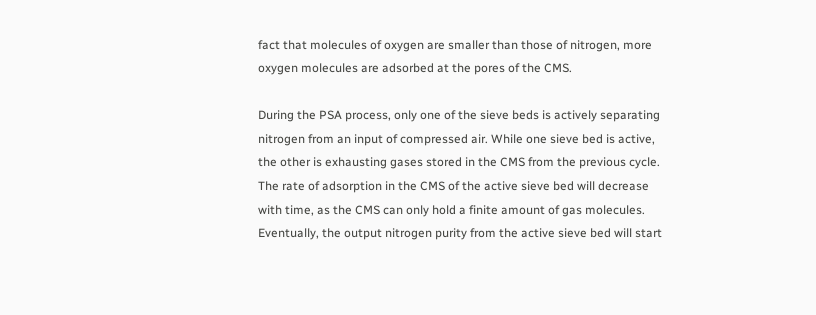fact that molecules of oxygen are smaller than those of nitrogen, more oxygen molecules are adsorbed at the pores of the CMS.

During the PSA process, only one of the sieve beds is actively separating nitrogen from an input of compressed air. While one sieve bed is active, the other is exhausting gases stored in the CMS from the previous cycle. The rate of adsorption in the CMS of the active sieve bed will decrease with time, as the CMS can only hold a finite amount of gas molecules. Eventually, the output nitrogen purity from the active sieve bed will start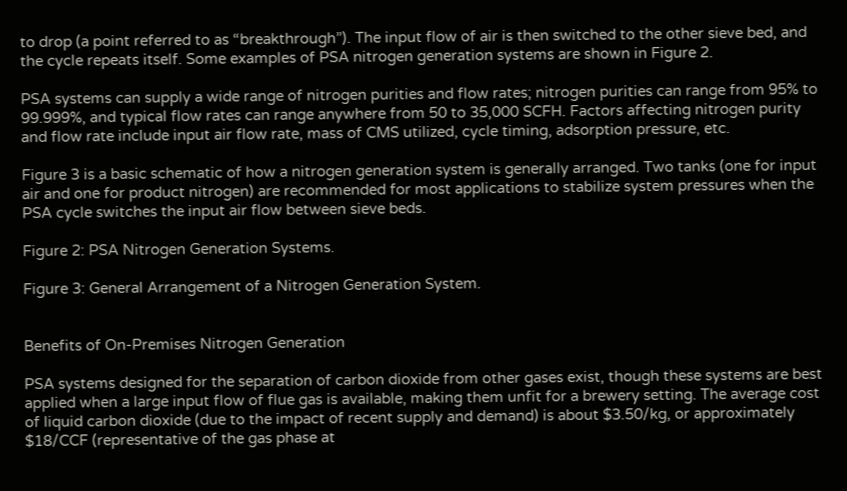to drop (a point referred to as “breakthrough”). The input flow of air is then switched to the other sieve bed, and the cycle repeats itself. Some examples of PSA nitrogen generation systems are shown in Figure 2.

PSA systems can supply a wide range of nitrogen purities and flow rates; nitrogen purities can range from 95% to 99.999%, and typical flow rates can range anywhere from 50 to 35,000 SCFH. Factors affecting nitrogen purity and flow rate include input air flow rate, mass of CMS utilized, cycle timing, adsorption pressure, etc.

Figure 3 is a basic schematic of how a nitrogen generation system is generally arranged. Two tanks (one for input air and one for product nitrogen) are recommended for most applications to stabilize system pressures when the PSA cycle switches the input air flow between sieve beds.

Figure 2: PSA Nitrogen Generation Systems.

Figure 3: General Arrangement of a Nitrogen Generation System.


Benefits of On-Premises Nitrogen Generation

PSA systems designed for the separation of carbon dioxide from other gases exist, though these systems are best applied when a large input flow of flue gas is available, making them unfit for a brewery setting. The average cost of liquid carbon dioxide (due to the impact of recent supply and demand) is about $3.50/kg, or approximately $18/CCF (representative of the gas phase at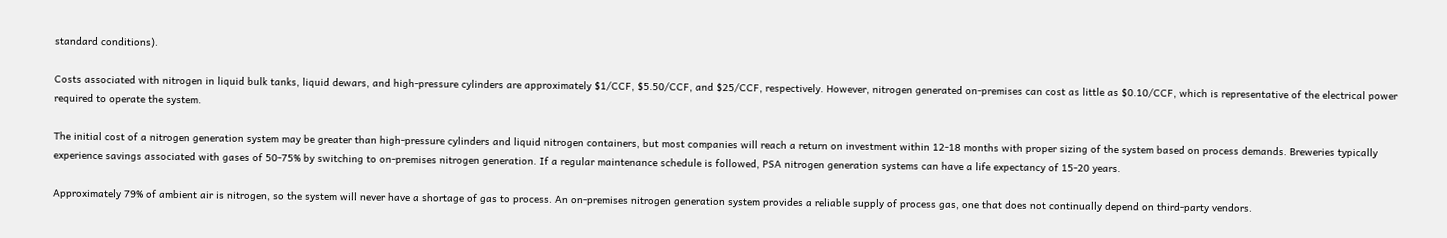standard conditions).

Costs associated with nitrogen in liquid bulk tanks, liquid dewars, and high-pressure cylinders are approximately $1/CCF, $5.50/CCF, and $25/CCF, respectively. However, nitrogen generated on-premises can cost as little as $0.10/CCF, which is representative of the electrical power required to operate the system.

The initial cost of a nitrogen generation system may be greater than high-pressure cylinders and liquid nitrogen containers, but most companies will reach a return on investment within 12-18 months with proper sizing of the system based on process demands. Breweries typically experience savings associated with gases of 50-75% by switching to on-premises nitrogen generation. If a regular maintenance schedule is followed, PSA nitrogen generation systems can have a life expectancy of 15-20 years.

Approximately 79% of ambient air is nitrogen, so the system will never have a shortage of gas to process. An on-premises nitrogen generation system provides a reliable supply of process gas, one that does not continually depend on third-party vendors.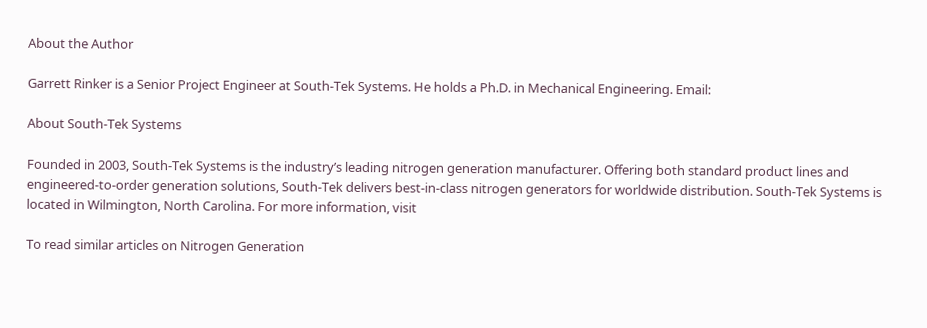About the Author

Garrett Rinker is a Senior Project Engineer at South-Tek Systems. He holds a Ph.D. in Mechanical Engineering. Email:

About South-Tek Systems

Founded in 2003, South-Tek Systems is the industry’s leading nitrogen generation manufacturer. Offering both standard product lines and engineered-to-order generation solutions, South-Tek delivers best-in-class nitrogen generators for worldwide distribution. South-Tek Systems is located in Wilmington, North Carolina. For more information, visit

To read similar articles on Nitrogen Generation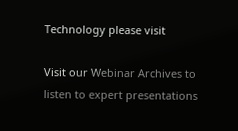Technology please visit

Visit our Webinar Archives to listen to expert presentations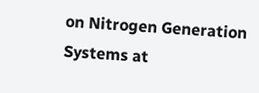on Nitrogen Generation Systems at